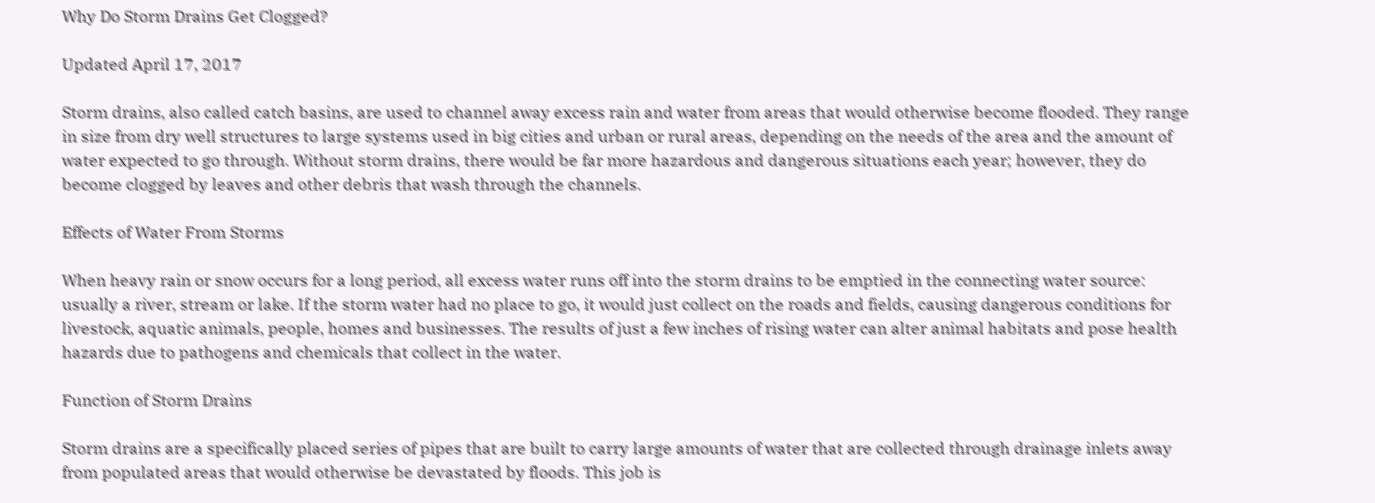Why Do Storm Drains Get Clogged?

Updated April 17, 2017

Storm drains, also called catch basins, are used to channel away excess rain and water from areas that would otherwise become flooded. They range in size from dry well structures to large systems used in big cities and urban or rural areas, depending on the needs of the area and the amount of water expected to go through. Without storm drains, there would be far more hazardous and dangerous situations each year; however, they do become clogged by leaves and other debris that wash through the channels.

Effects of Water From Storms

When heavy rain or snow occurs for a long period, all excess water runs off into the storm drains to be emptied in the connecting water source: usually a river, stream or lake. If the storm water had no place to go, it would just collect on the roads and fields, causing dangerous conditions for livestock, aquatic animals, people, homes and businesses. The results of just a few inches of rising water can alter animal habitats and pose health hazards due to pathogens and chemicals that collect in the water.

Function of Storm Drains

Storm drains are a specifically placed series of pipes that are built to carry large amounts of water that are collected through drainage inlets away from populated areas that would otherwise be devastated by floods. This job is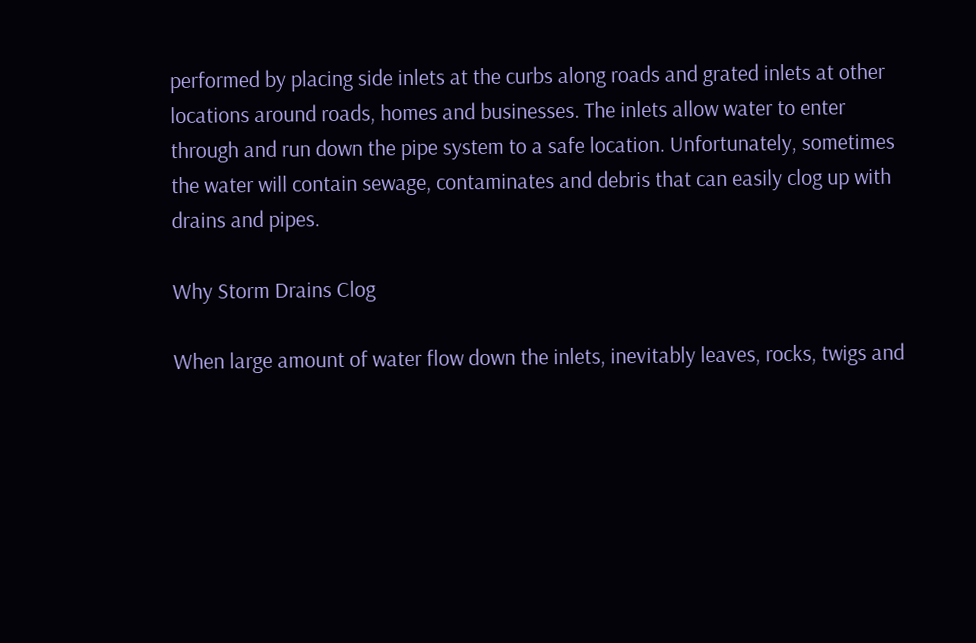performed by placing side inlets at the curbs along roads and grated inlets at other locations around roads, homes and businesses. The inlets allow water to enter through and run down the pipe system to a safe location. Unfortunately, sometimes the water will contain sewage, contaminates and debris that can easily clog up with drains and pipes.

Why Storm Drains Clog

When large amount of water flow down the inlets, inevitably leaves, rocks, twigs and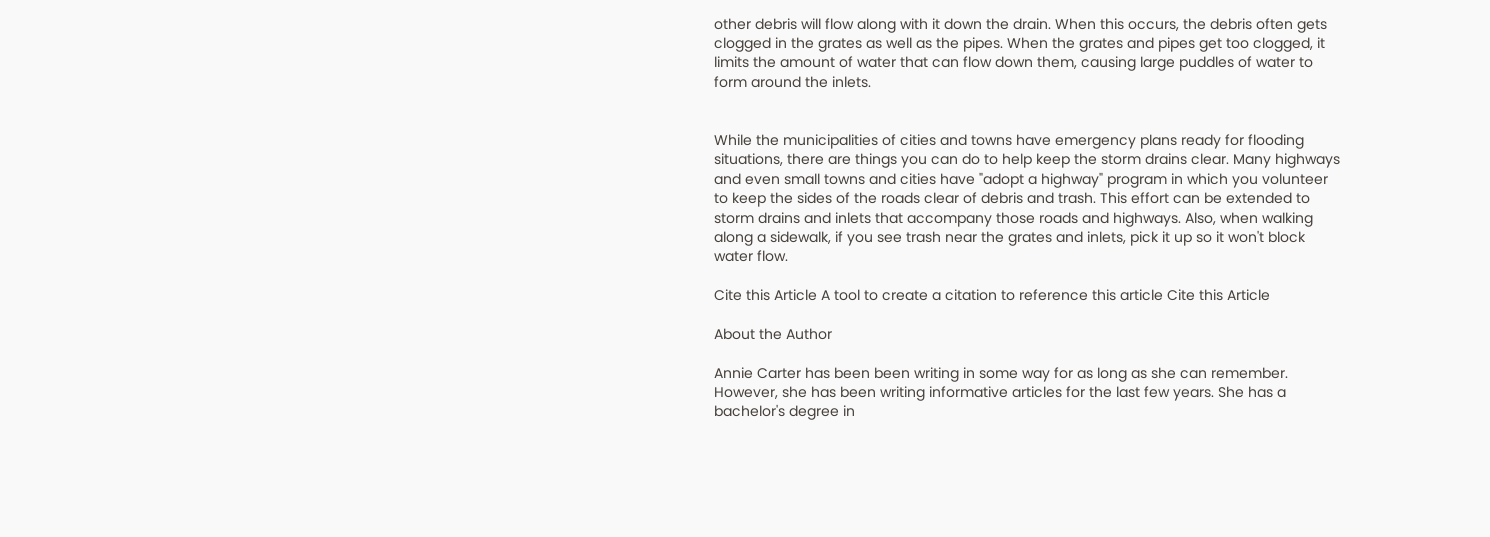other debris will flow along with it down the drain. When this occurs, the debris often gets clogged in the grates as well as the pipes. When the grates and pipes get too clogged, it limits the amount of water that can flow down them, causing large puddles of water to form around the inlets.


While the municipalities of cities and towns have emergency plans ready for flooding situations, there are things you can do to help keep the storm drains clear. Many highways and even small towns and cities have "adopt a highway" program in which you volunteer to keep the sides of the roads clear of debris and trash. This effort can be extended to storm drains and inlets that accompany those roads and highways. Also, when walking along a sidewalk, if you see trash near the grates and inlets, pick it up so it won't block water flow.

Cite this Article A tool to create a citation to reference this article Cite this Article

About the Author

Annie Carter has been been writing in some way for as long as she can remember. However, she has been writing informative articles for the last few years. She has a bachelor's degree in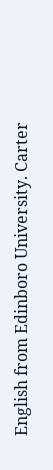English from Edinboro University. Carter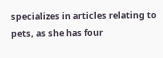specializes in articles relating to pets, as she has four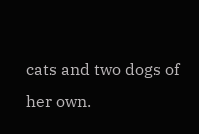cats and two dogs of her own.